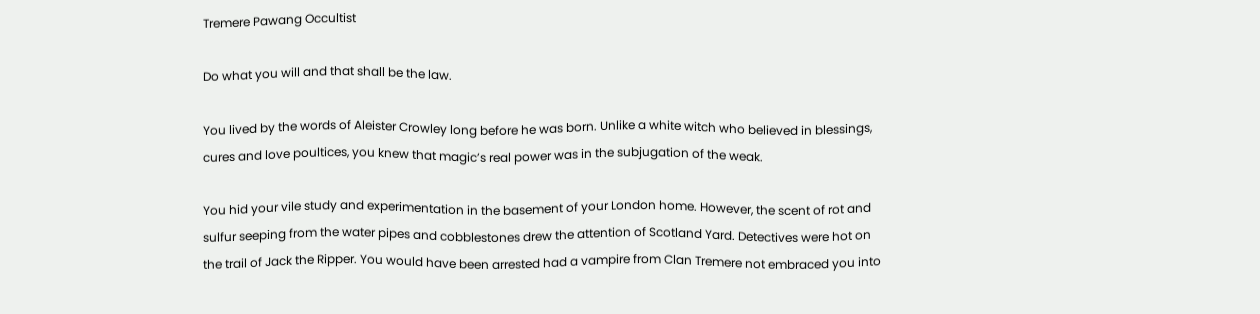Tremere Pawang Occultist

Do what you will and that shall be the law.

You lived by the words of Aleister Crowley long before he was born. Unlike a white witch who believed in blessings, cures and love poultices, you knew that magic’s real power was in the subjugation of the weak.

You hid your vile study and experimentation in the basement of your London home. However, the scent of rot and sulfur seeping from the water pipes and cobblestones drew the attention of Scotland Yard. Detectives were hot on the trail of Jack the Ripper. You would have been arrested had a vampire from Clan Tremere not embraced you into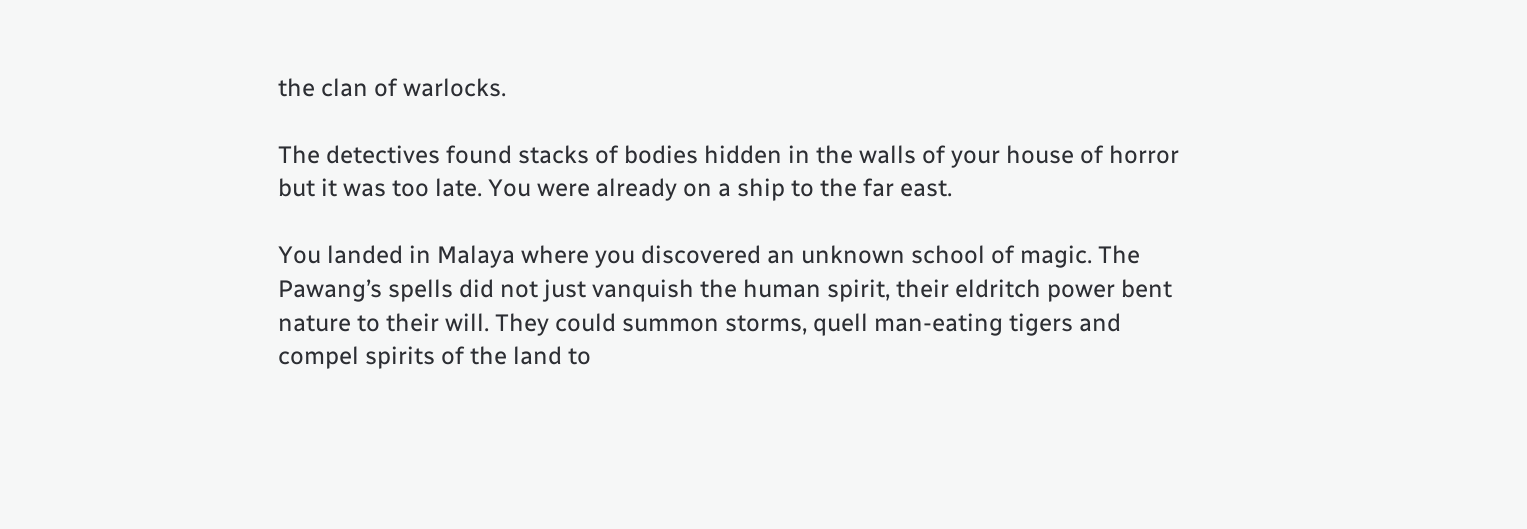the clan of warlocks.

The detectives found stacks of bodies hidden in the walls of your house of horror but it was too late. You were already on a ship to the far east.

You landed in Malaya where you discovered an unknown school of magic. The Pawang’s spells did not just vanquish the human spirit, their eldritch power bent nature to their will. They could summon storms, quell man-eating tigers and compel spirits of the land to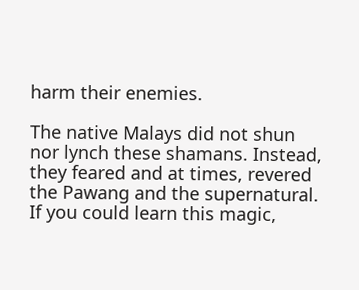harm their enemies.

The native Malays did not shun nor lynch these shamans. Instead, they feared and at times, revered the Pawang and the supernatural. If you could learn this magic,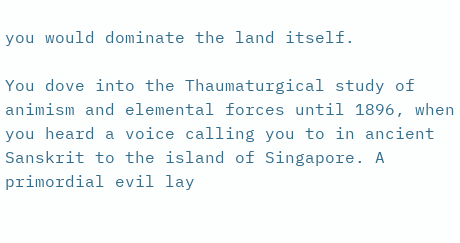you would dominate the land itself.

You dove into the Thaumaturgical study of animism and elemental forces until 1896, when you heard a voice calling you to in ancient Sanskrit to the island of Singapore. A primordial evil lay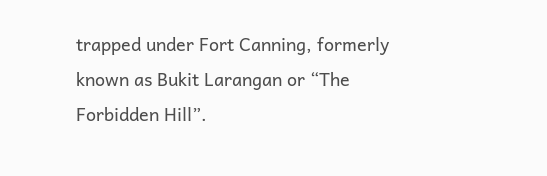trapped under Fort Canning, formerly known as Bukit Larangan or “The Forbidden Hill”.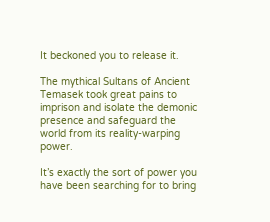It beckoned you to release it.

The mythical Sultans of Ancient Temasek took great pains to imprison and isolate the demonic presence and safeguard the world from its reality-warping power.

It’s exactly the sort of power you have been searching for to bring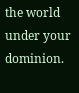the world under your dominion.